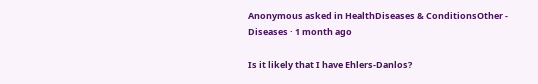Anonymous asked in HealthDiseases & ConditionsOther - Diseases · 1 month ago

Is it likely that I have Ehlers-Danlos?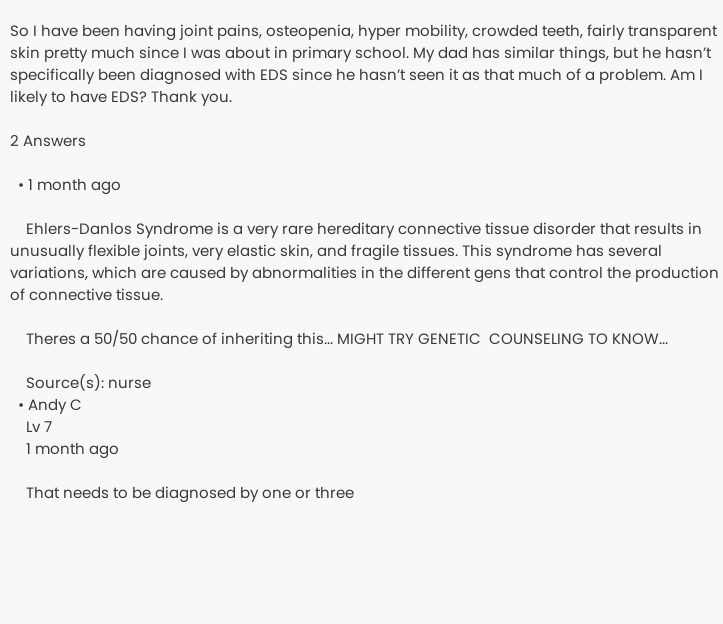So I have been having joint pains, osteopenia, hyper mobility, crowded teeth, fairly transparent skin pretty much since I was about in primary school. My dad has similar things, but he hasn’t specifically been diagnosed with EDS since he hasn’t seen it as that much of a problem. Am I likely to have EDS? Thank you.

2 Answers

  • 1 month ago

    Ehlers-Danlos Syndrome is a very rare hereditary connective tissue disorder that results in unusually flexible joints, very elastic skin, and fragile tissues. This syndrome has several variations, which are caused by abnormalities in the different gens that control the production of connective tissue.

    Theres a 50/50 chance of inheriting this... MIGHT TRY GENETIC  COUNSELING TO KNOW...

    Source(s): nurse
  • Andy C
    Lv 7
    1 month ago

    That needs to be diagnosed by one or three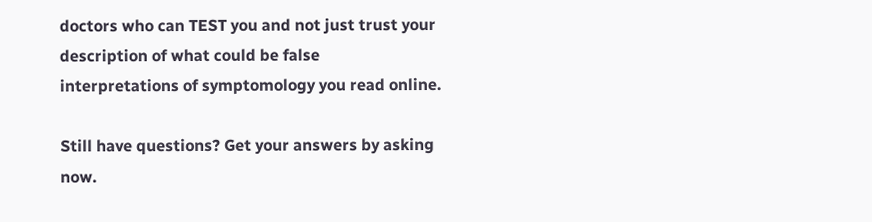doctors who can TEST you and not just trust your description of what could be false interpretations of symptomology you read online.

Still have questions? Get your answers by asking now.